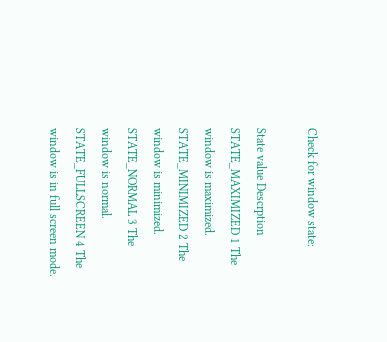Check for window state:

State value Descrption
STATE_MAXIMIZED 1 The window is maximized.
STATE_MINIMIZED 2 The window is minimized.
STATE_NORMAL 3 The window is normal.
STATE_FULLSCREEN 4 The window is in full screen mode.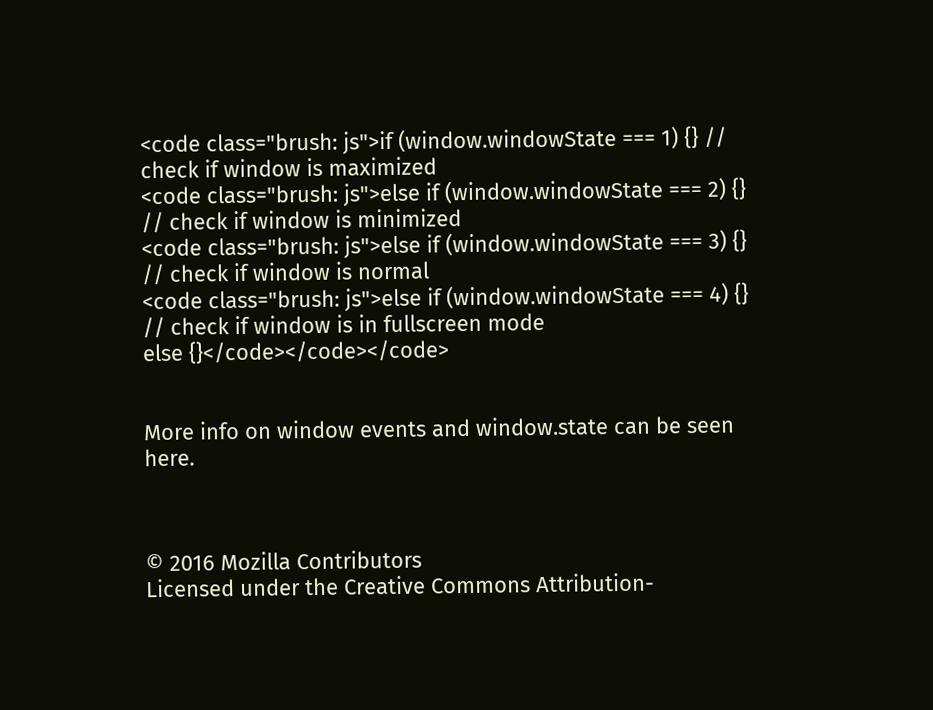<code class="brush: js">if (window.windowState === 1) {} // check if window is maximized
<code class="brush: js">else if (window.windowState === 2) {} // check if window is minimized
<code class="brush: js">else if (window.windowState === 3) {} // check if window is normal
<code class="brush: js">else if (window.windowState === 4) {} // check if window is in fullscreen mode
else {}</code></code></code>


More info on window events and window.state can be seen here.



© 2016 Mozilla Contributors
Licensed under the Creative Commons Attribution-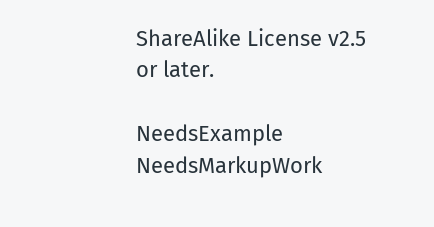ShareAlike License v2.5 or later.

NeedsExample NeedsMarkupWork